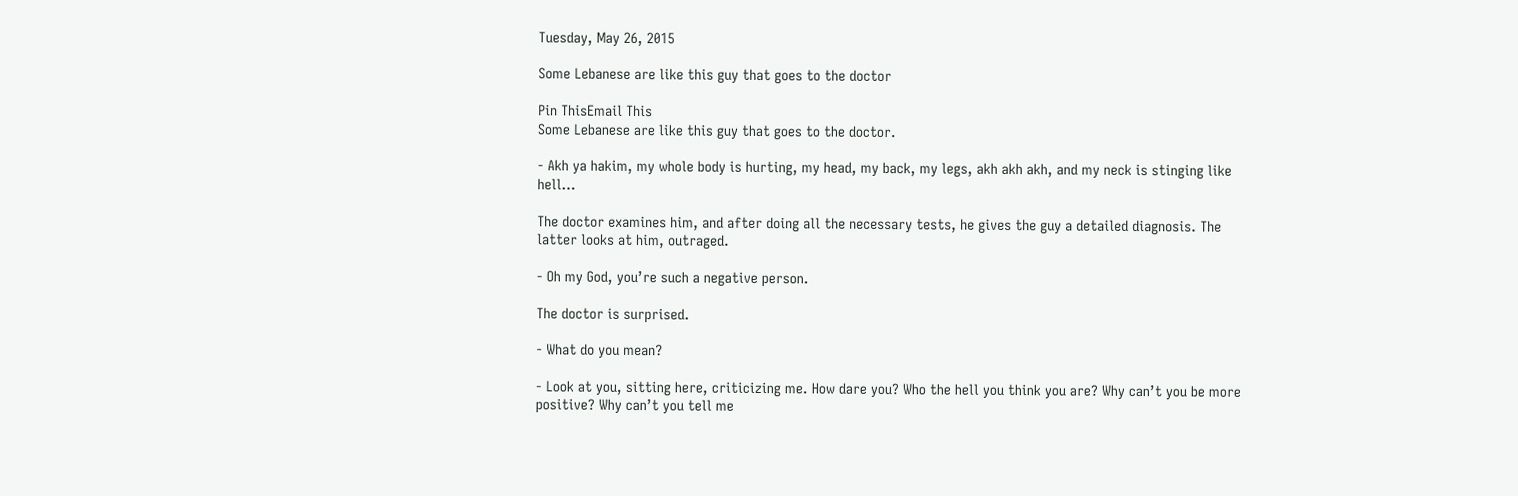Tuesday, May 26, 2015

Some Lebanese are like this guy that goes to the doctor

Pin ThisEmail This
Some Lebanese are like this guy that goes to the doctor.

- Akh ya hakim, my whole body is hurting, my head, my back, my legs, akh akh akh, and my neck is stinging like hell…

The doctor examines him, and after doing all the necessary tests, he gives the guy a detailed diagnosis. The latter looks at him, outraged.

- Oh my God, you’re such a negative person.

The doctor is surprised.

- What do you mean?

- Look at you, sitting here, criticizing me. How dare you? Who the hell you think you are? Why can’t you be more positive? Why can’t you tell me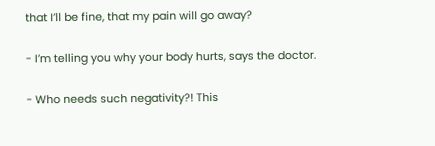that I’ll be fine, that my pain will go away?

- I’m telling you why your body hurts, says the doctor.

- Who needs such negativity?! This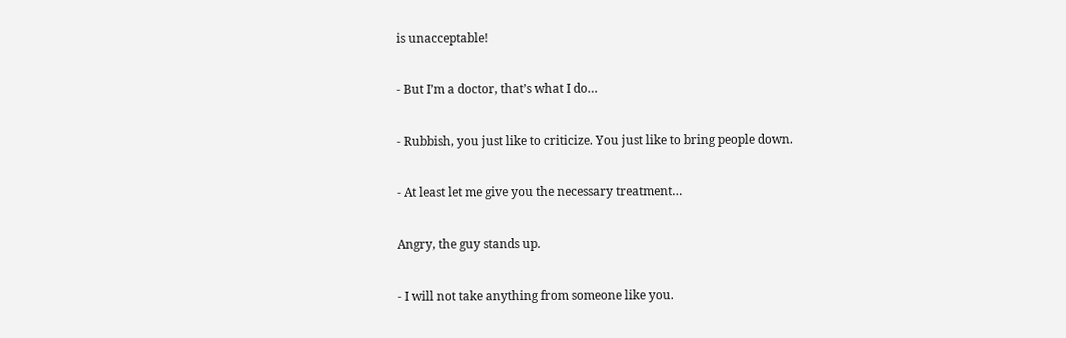is unacceptable!

- But I’m a doctor, that’s what I do…

- Rubbish, you just like to criticize. You just like to bring people down.

- At least let me give you the necessary treatment…

Angry, the guy stands up.

- I will not take anything from someone like you.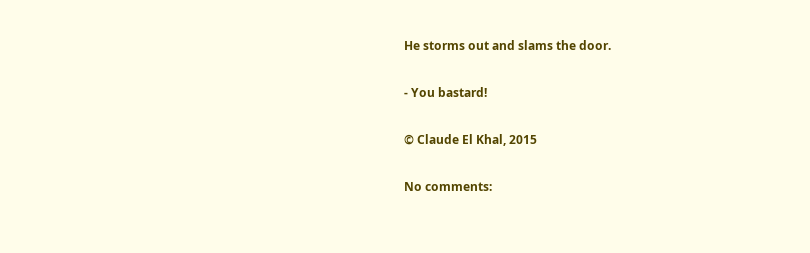He storms out and slams the door.

- You bastard!

© Claude El Khal, 2015

No comments: